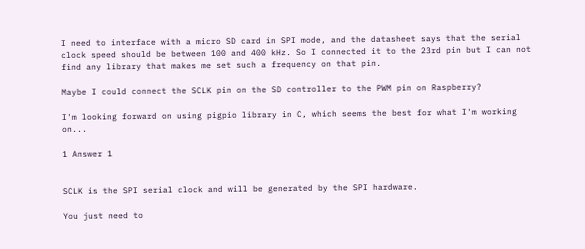I need to interface with a micro SD card in SPI mode, and the datasheet says that the serial clock speed should be between 100 and 400 kHz. So I connected it to the 23rd pin but I can not find any library that makes me set such a frequency on that pin.

Maybe I could connect the SCLK pin on the SD controller to the PWM pin on Raspberry?

I'm looking forward on using pigpio library in C, which seems the best for what I'm working on...

1 Answer 1


SCLK is the SPI serial clock and will be generated by the SPI hardware.

You just need to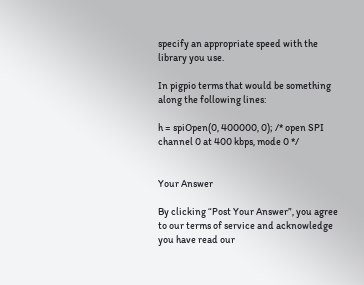specify an appropriate speed with the library you use.

In pigpio terms that would be something along the following lines:

h = spiOpen(0, 400000, 0); /* open SPI channel 0 at 400 kbps, mode 0 */


Your Answer

By clicking “Post Your Answer”, you agree to our terms of service and acknowledge you have read our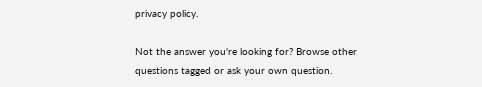privacy policy.

Not the answer you're looking for? Browse other questions tagged or ask your own question.